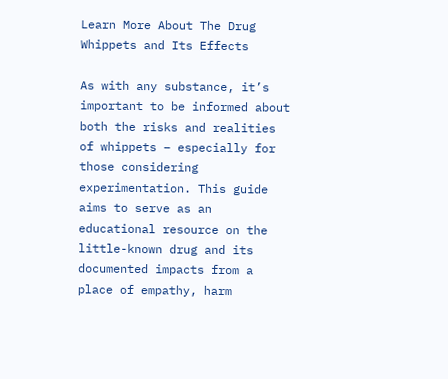Learn More About The Drug Whippets and Its Effects

As with any substance, it’s important to be informed about both the risks and realities of whippets – especially for those considering experimentation. This guide aims to serve as an educational resource on the little-known drug and its documented impacts from a place of empathy, harm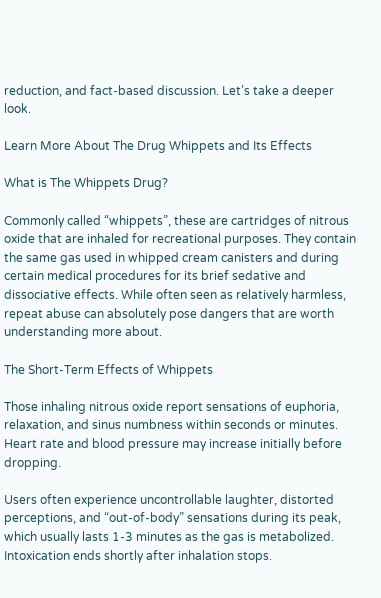reduction, and fact-based discussion. Let’s take a deeper look.

Learn More About The Drug Whippets and Its Effects

What is The Whippets Drug?

Commonly called “whippets”, these are cartridges of nitrous oxide that are inhaled for recreational purposes. They contain the same gas used in whipped cream canisters and during certain medical procedures for its brief sedative and dissociative effects. While often seen as relatively harmless, repeat abuse can absolutely pose dangers that are worth understanding more about.

The Short-Term Effects of Whippets

Those inhaling nitrous oxide report sensations of euphoria, relaxation, and sinus numbness within seconds or minutes. Heart rate and blood pressure may increase initially before dropping.

Users often experience uncontrollable laughter, distorted perceptions, and “out-of-body” sensations during its peak, which usually lasts 1-3 minutes as the gas is metabolized. Intoxication ends shortly after inhalation stops.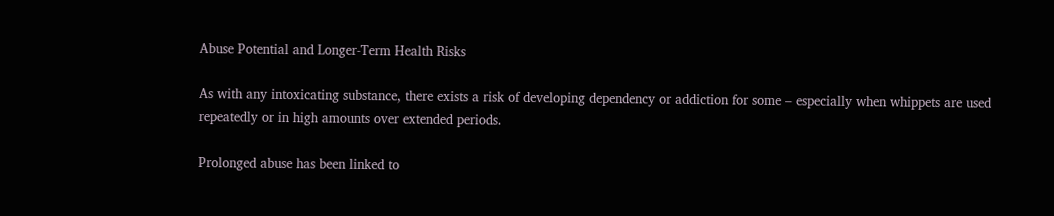Abuse Potential and Longer-Term Health Risks

As with any intoxicating substance, there exists a risk of developing dependency or addiction for some – especially when whippets are used repeatedly or in high amounts over extended periods.

Prolonged abuse has been linked to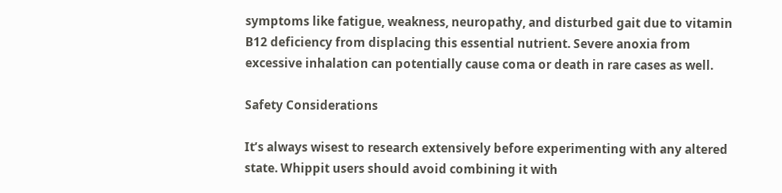symptoms like fatigue, weakness, neuropathy, and disturbed gait due to vitamin B12 deficiency from displacing this essential nutrient. Severe anoxia from excessive inhalation can potentially cause coma or death in rare cases as well.

Safety Considerations

It’s always wisest to research extensively before experimenting with any altered state. Whippit users should avoid combining it with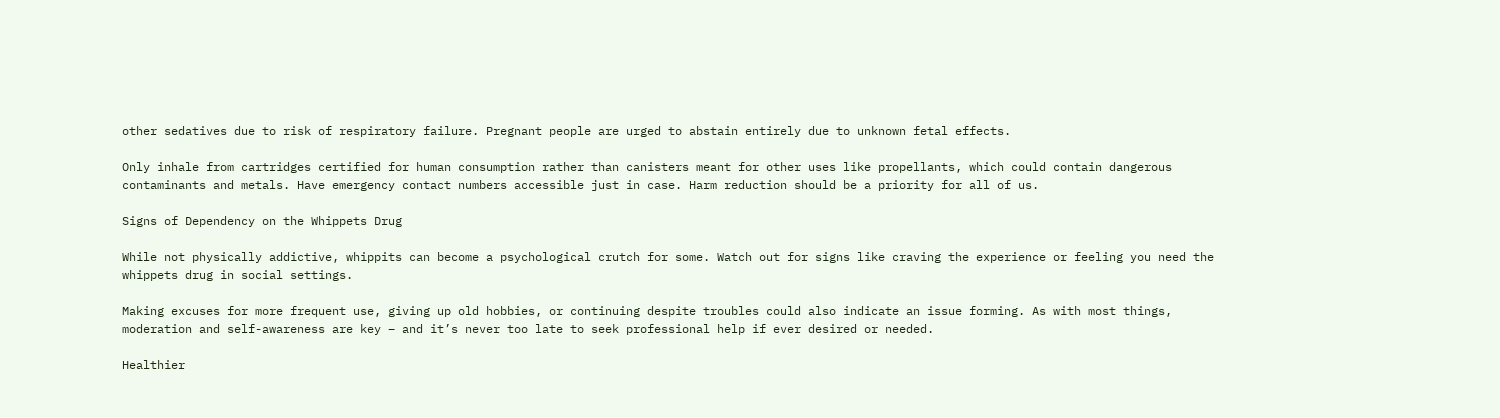other sedatives due to risk of respiratory failure. Pregnant people are urged to abstain entirely due to unknown fetal effects.

Only inhale from cartridges certified for human consumption rather than canisters meant for other uses like propellants, which could contain dangerous contaminants and metals. Have emergency contact numbers accessible just in case. Harm reduction should be a priority for all of us.

Signs of Dependency on the Whippets Drug

While not physically addictive, whippits can become a psychological crutch for some. Watch out for signs like craving the experience or feeling you need the whippets drug in social settings.

Making excuses for more frequent use, giving up old hobbies, or continuing despite troubles could also indicate an issue forming. As with most things, moderation and self-awareness are key – and it’s never too late to seek professional help if ever desired or needed.

Healthier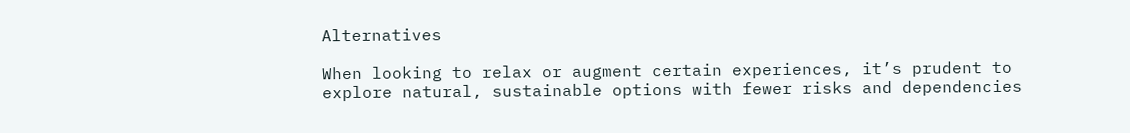Alternatives

When looking to relax or augment certain experiences, it’s prudent to explore natural, sustainable options with fewer risks and dependencies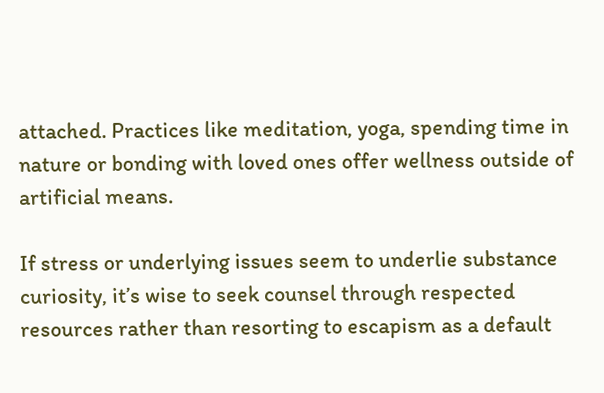attached. Practices like meditation, yoga, spending time in nature or bonding with loved ones offer wellness outside of artificial means.

If stress or underlying issues seem to underlie substance curiosity, it’s wise to seek counsel through respected resources rather than resorting to escapism as a default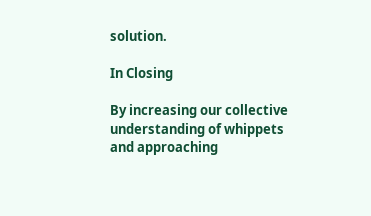solution.

In Closing

By increasing our collective understanding of whippets and approaching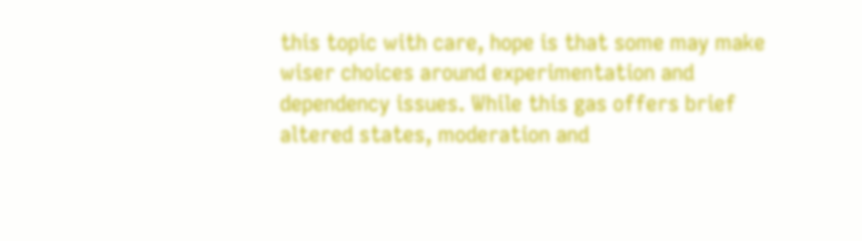this topic with care, hope is that some may make wiser choices around experimentation and dependency issues. While this gas offers brief altered states, moderation and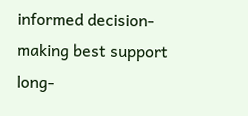informed decision-making best support long-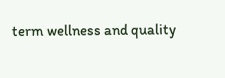term wellness and quality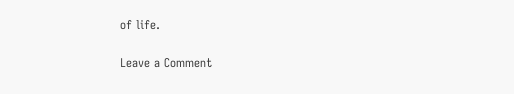of life.

Leave a Comment